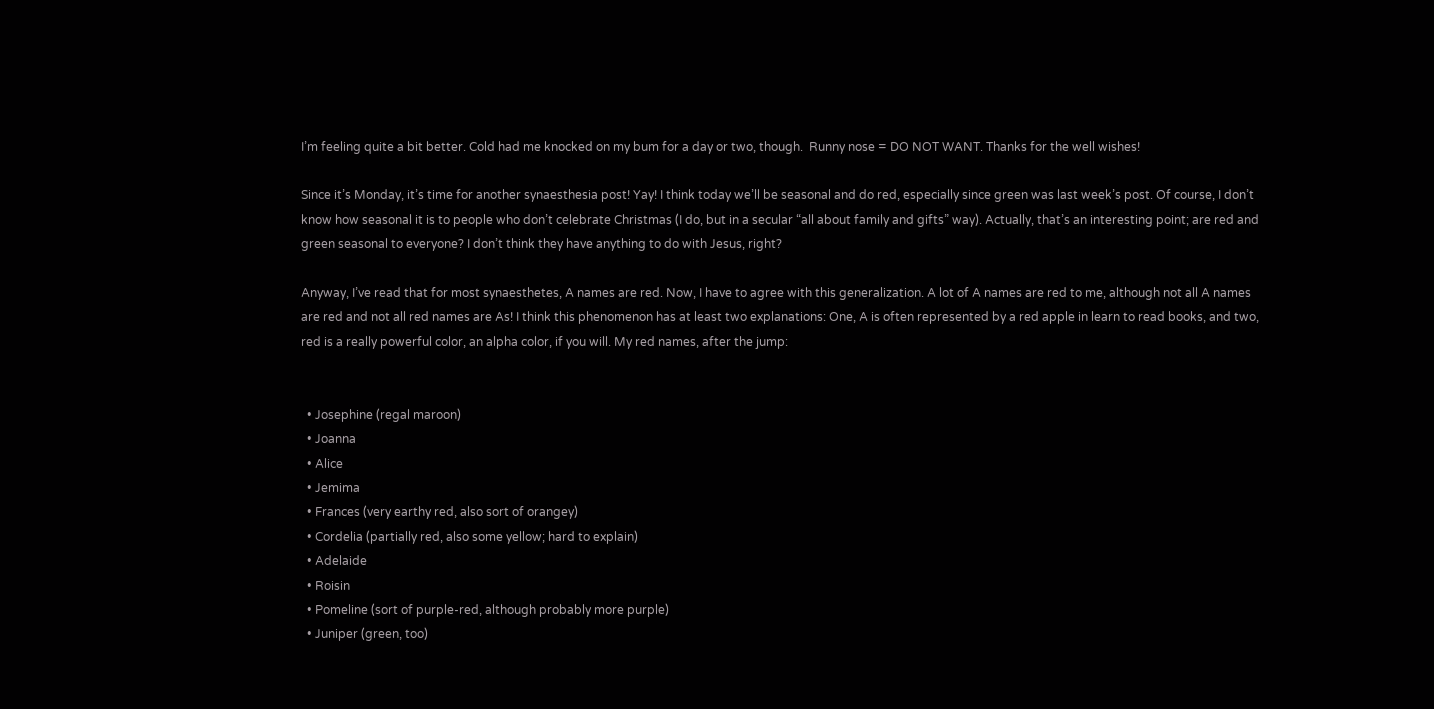I’m feeling quite a bit better. Cold had me knocked on my bum for a day or two, though.  Runny nose = DO NOT WANT. Thanks for the well wishes!

Since it’s Monday, it’s time for another synaesthesia post! Yay! I think today we’ll be seasonal and do red, especially since green was last week’s post. Of course, I don’t know how seasonal it is to people who don’t celebrate Christmas (I do, but in a secular “all about family and gifts” way). Actually, that’s an interesting point; are red and green seasonal to everyone? I don’t think they have anything to do with Jesus, right?

Anyway, I’ve read that for most synaesthetes, A names are red. Now, I have to agree with this generalization. A lot of A names are red to me, although not all A names are red and not all red names are As! I think this phenomenon has at least two explanations: One, A is often represented by a red apple in learn to read books, and two, red is a really powerful color, an alpha color, if you will. My red names, after the jump:


  • Josephine (regal maroon)
  • Joanna
  • Alice
  • Jemima
  • Frances (very earthy red, also sort of orangey)
  • Cordelia (partially red, also some yellow; hard to explain)
  • Adelaide
  • Roisin
  • Pomeline (sort of purple-red, although probably more purple)
  • Juniper (green, too)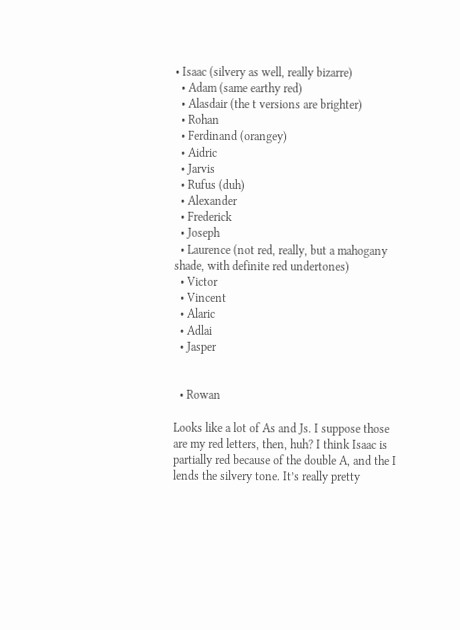• Isaac (silvery as well, really bizarre)
  • Adam (same earthy red)
  • Alasdair (the t versions are brighter)
  • Rohan
  • Ferdinand (orangey)
  • Aidric
  • Jarvis
  • Rufus (duh)
  • Alexander
  • Frederick
  • Joseph
  • Laurence (not red, really, but a mahogany shade, with definite red undertones)
  • Victor
  • Vincent
  • Alaric
  • Adlai
  • Jasper


  • Rowan

Looks like a lot of As and Js. I suppose those are my red letters, then, huh? I think Isaac is partially red because of the double A, and the I lends the silvery tone. It’s really pretty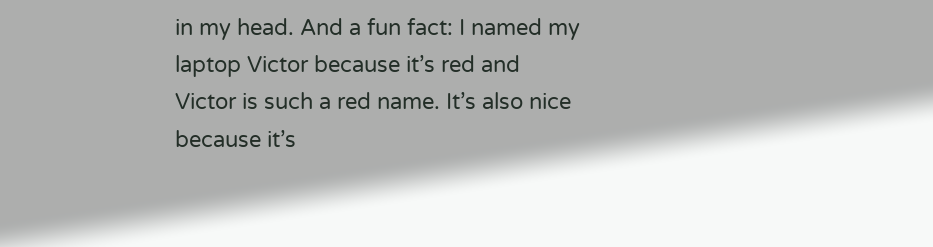in my head. And a fun fact: I named my laptop Victor because it’s red and Victor is such a red name. It’s also nice because it’s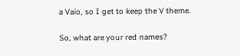a Vaio, so I get to keep the V theme.

So, what are your red names?